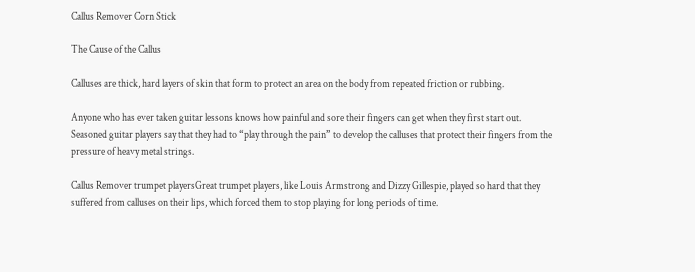Callus Remover Corn Stick

The Cause of the Callus

Calluses are thick, hard layers of skin that form to protect an area on the body from repeated friction or rubbing.

Anyone who has ever taken guitar lessons knows how painful and sore their fingers can get when they first start out. Seasoned guitar players say that they had to “play through the pain” to develop the calluses that protect their fingers from the pressure of heavy metal strings.

Callus Remover trumpet playersGreat trumpet players, like Louis Armstrong and Dizzy Gillespie, played so hard that they suffered from calluses on their lips, which forced them to stop playing for long periods of time.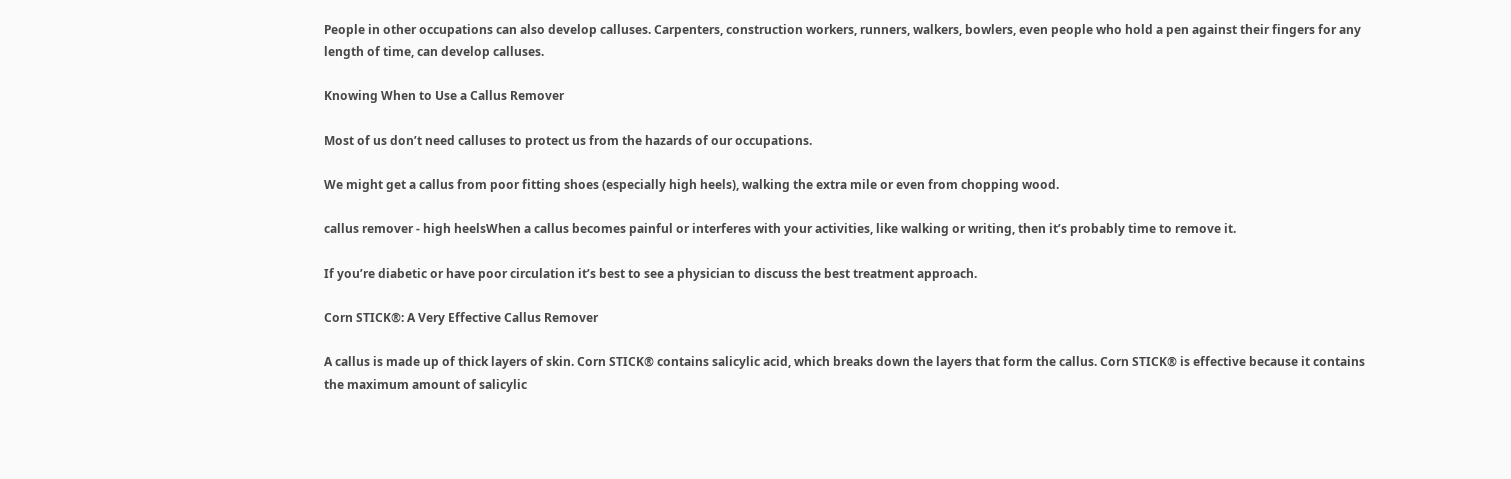People in other occupations can also develop calluses. Carpenters, construction workers, runners, walkers, bowlers, even people who hold a pen against their fingers for any length of time, can develop calluses.

Knowing When to Use a Callus Remover

Most of us don’t need calluses to protect us from the hazards of our occupations.

We might get a callus from poor fitting shoes (especially high heels), walking the extra mile or even from chopping wood.

callus remover - high heelsWhen a callus becomes painful or interferes with your activities, like walking or writing, then it’s probably time to remove it.

If you’re diabetic or have poor circulation it’s best to see a physician to discuss the best treatment approach.

Corn STICK®: A Very Effective Callus Remover

A callus is made up of thick layers of skin. Corn STICK® contains salicylic acid, which breaks down the layers that form the callus. Corn STICK® is effective because it contains the maximum amount of salicylic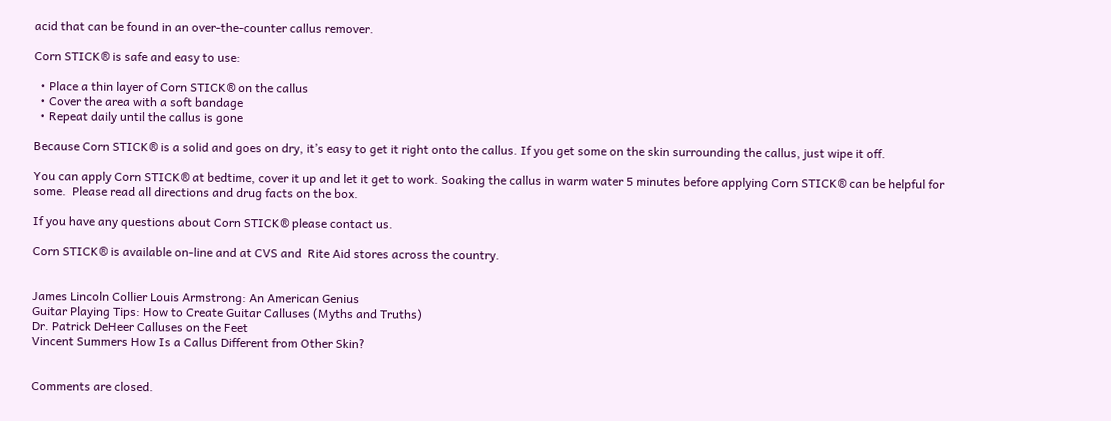acid that can be found in an over-the-counter callus remover.

Corn STICK® is safe and easy to use:

  • Place a thin layer of Corn STICK® on the callus
  • Cover the area with a soft bandage
  • Repeat daily until the callus is gone

Because Corn STICK® is a solid and goes on dry, it’s easy to get it right onto the callus. If you get some on the skin surrounding the callus, just wipe it off.

You can apply Corn STICK® at bedtime, cover it up and let it get to work. Soaking the callus in warm water 5 minutes before applying Corn STICK® can be helpful for some.  Please read all directions and drug facts on the box.

If you have any questions about Corn STICK® please contact us.

Corn STICK® is available on-line and at CVS and  Rite Aid stores across the country.


James Lincoln Collier Louis Armstrong: An American Genius
Guitar Playing Tips: How to Create Guitar Calluses (Myths and Truths)
Dr. Patrick DeHeer Calluses on the Feet
Vincent Summers How Is a Callus Different from Other Skin?


Comments are closed.